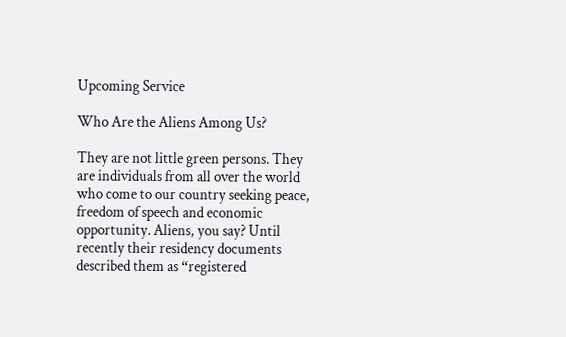Upcoming Service

Who Are the Aliens Among Us?

They are not little green persons. They are individuals from all over the world who come to our country seeking peace, freedom of speech and economic opportunity. Aliens, you say? Until recently their residency documents described them as “registered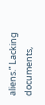aliens.” Lacking documents,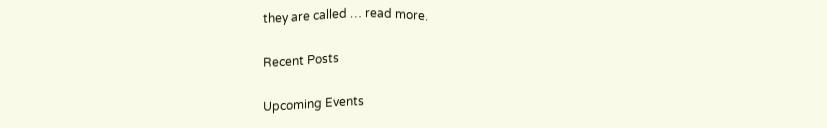they are called … read more.

Recent Posts

Upcoming Events